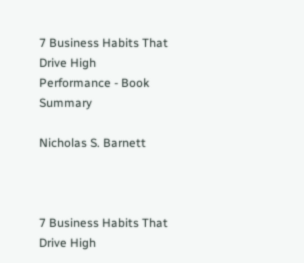7 Business Habits That Drive High Performance - Book Summary

Nicholas S. Barnett



7 Business Habits That Drive High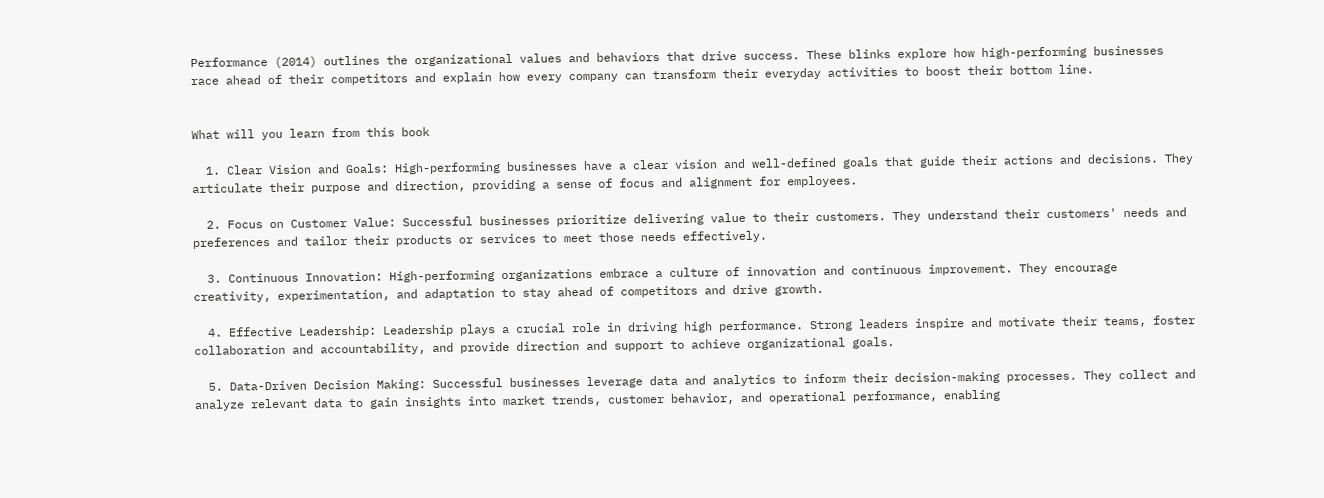Performance (2014) outlines the organizational values and behaviors that drive success. These blinks explore how high-performing businesses race ahead of their competitors and explain how every company can transform their everyday activities to boost their bottom line.


What will you learn from this book

  1. Clear Vision and Goals: High-performing businesses have a clear vision and well-defined goals that guide their actions and decisions. They articulate their purpose and direction, providing a sense of focus and alignment for employees.

  2. Focus on Customer Value: Successful businesses prioritize delivering value to their customers. They understand their customers' needs and preferences and tailor their products or services to meet those needs effectively.

  3. Continuous Innovation: High-performing organizations embrace a culture of innovation and continuous improvement. They encourage creativity, experimentation, and adaptation to stay ahead of competitors and drive growth.

  4. Effective Leadership: Leadership plays a crucial role in driving high performance. Strong leaders inspire and motivate their teams, foster collaboration and accountability, and provide direction and support to achieve organizational goals.

  5. Data-Driven Decision Making: Successful businesses leverage data and analytics to inform their decision-making processes. They collect and analyze relevant data to gain insights into market trends, customer behavior, and operational performance, enabling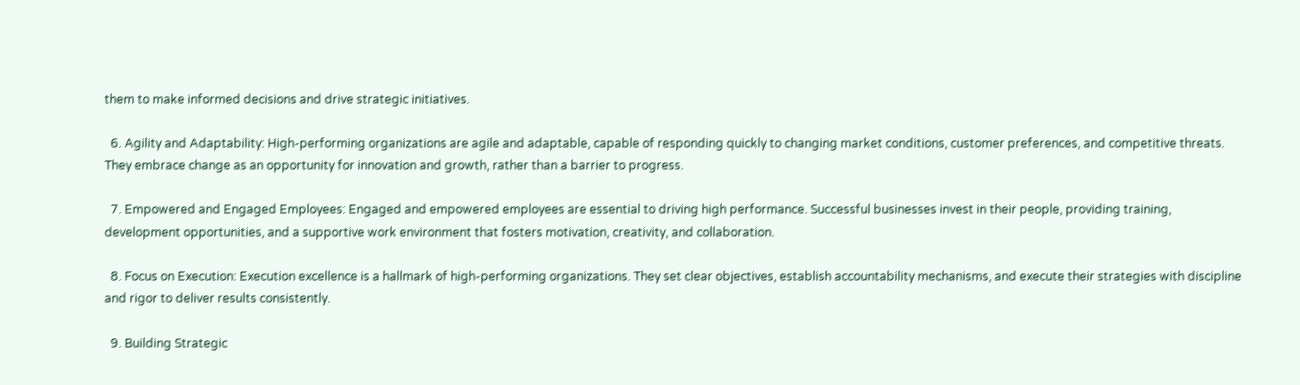them to make informed decisions and drive strategic initiatives.

  6. Agility and Adaptability: High-performing organizations are agile and adaptable, capable of responding quickly to changing market conditions, customer preferences, and competitive threats. They embrace change as an opportunity for innovation and growth, rather than a barrier to progress.

  7. Empowered and Engaged Employees: Engaged and empowered employees are essential to driving high performance. Successful businesses invest in their people, providing training, development opportunities, and a supportive work environment that fosters motivation, creativity, and collaboration.

  8. Focus on Execution: Execution excellence is a hallmark of high-performing organizations. They set clear objectives, establish accountability mechanisms, and execute their strategies with discipline and rigor to deliver results consistently.

  9. Building Strategic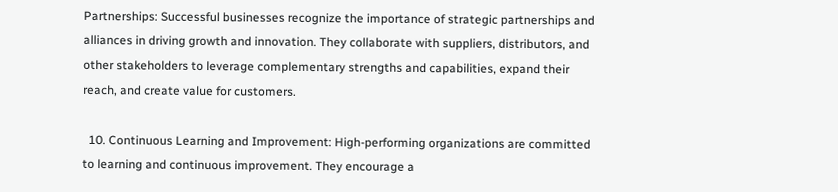Partnerships: Successful businesses recognize the importance of strategic partnerships and alliances in driving growth and innovation. They collaborate with suppliers, distributors, and other stakeholders to leverage complementary strengths and capabilities, expand their reach, and create value for customers.

  10. Continuous Learning and Improvement: High-performing organizations are committed to learning and continuous improvement. They encourage a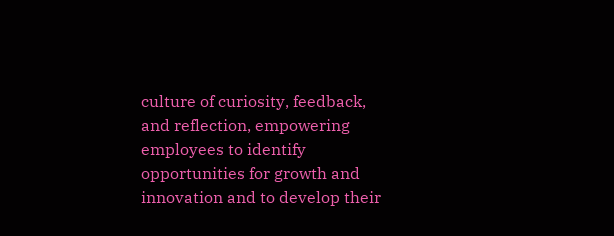culture of curiosity, feedback, and reflection, empowering employees to identify opportunities for growth and innovation and to develop their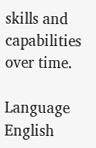skills and capabilities over time.

Language English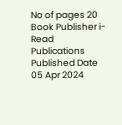No of pages 20
Book Publisher i-Read Publications
Published Date 05 Apr 2024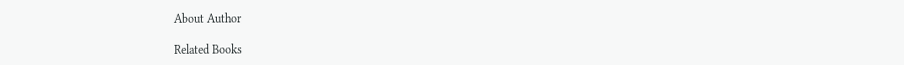About Author

Related Books